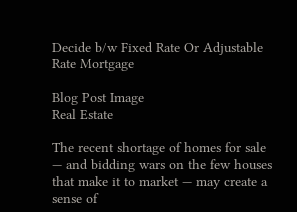Decide b/w Fixed Rate Or Adjustable Rate Mortgage

Blog Post Image
Real Estate

The recent shortage of homes for sale — and bidding wars on the few houses that make it to market — may create a sense of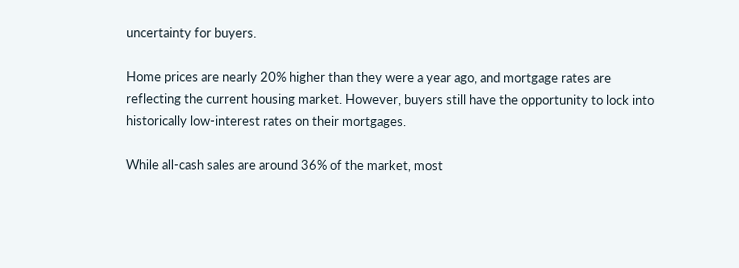uncertainty for buyers.

Home prices are nearly 20% higher than they were a year ago, and mortgage rates are reflecting the current housing market. However, buyers still have the opportunity to lock into historically low-interest rates on their mortgages.

While all-cash sales are around 36% of the market, most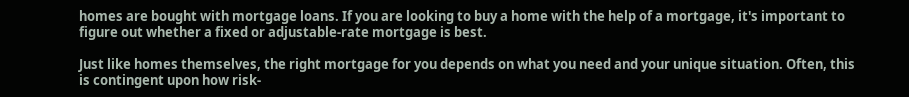homes are bought with mortgage loans. If you are looking to buy a home with the help of a mortgage, it's important to figure out whether a fixed or adjustable-rate mortgage is best.

Just like homes themselves, the right mortgage for you depends on what you need and your unique situation. Often, this is contingent upon how risk-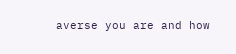averse you are and how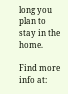long you plan to stay in the home.

Find more info at: